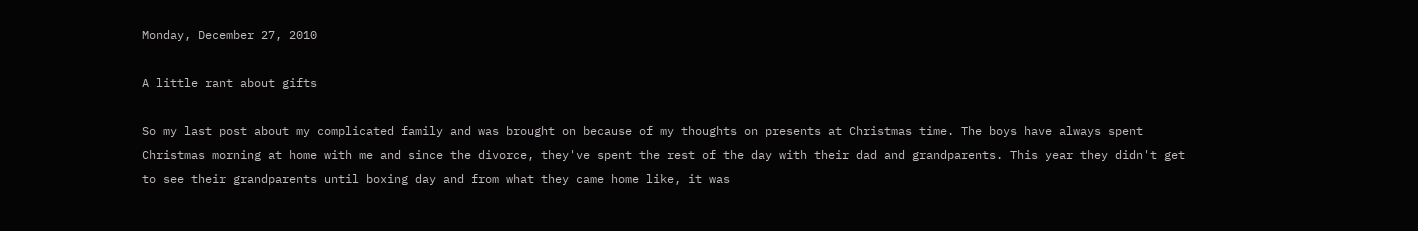Monday, December 27, 2010

A little rant about gifts

So my last post about my complicated family and was brought on because of my thoughts on presents at Christmas time. The boys have always spent Christmas morning at home with me and since the divorce, they've spent the rest of the day with their dad and grandparents. This year they didn't get to see their grandparents until boxing day and from what they came home like, it was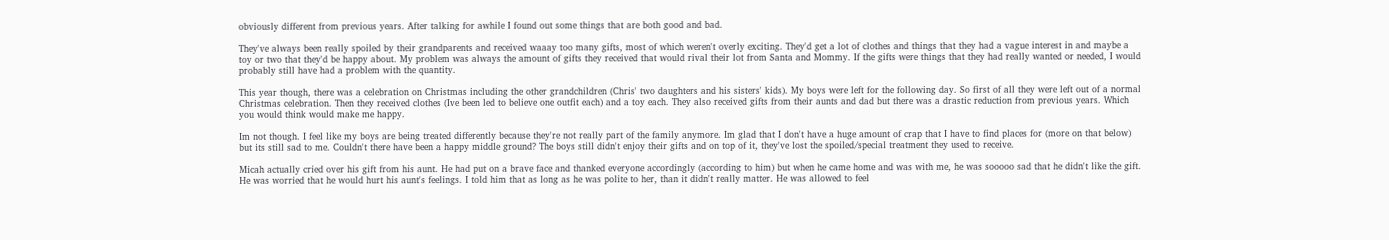obviously different from previous years. After talking for awhile I found out some things that are both good and bad.

They've always been really spoiled by their grandparents and received waaay too many gifts, most of which weren't overly exciting. They'd get a lot of clothes and things that they had a vague interest in and maybe a toy or two that they'd be happy about. My problem was always the amount of gifts they received that would rival their lot from Santa and Mommy. If the gifts were things that they had really wanted or needed, I would probably still have had a problem with the quantity.

This year though, there was a celebration on Christmas including the other grandchildren (Chris' two daughters and his sisters' kids). My boys were left for the following day. So first of all they were left out of a normal Christmas celebration. Then they received clothes (Ive been led to believe one outfit each) and a toy each. They also received gifts from their aunts and dad but there was a drastic reduction from previous years. Which you would think would make me happy.

Im not though. I feel like my boys are being treated differently because they're not really part of the family anymore. Im glad that I don't have a huge amount of crap that I have to find places for (more on that below) but its still sad to me. Couldn't there have been a happy middle ground? The boys still didn't enjoy their gifts and on top of it, they've lost the spoiled/special treatment they used to receive.

Micah actually cried over his gift from his aunt. He had put on a brave face and thanked everyone accordingly (according to him) but when he came home and was with me, he was sooooo sad that he didn't like the gift. He was worried that he would hurt his aunt's feelings. I told him that as long as he was polite to her, than it didn't really matter. He was allowed to feel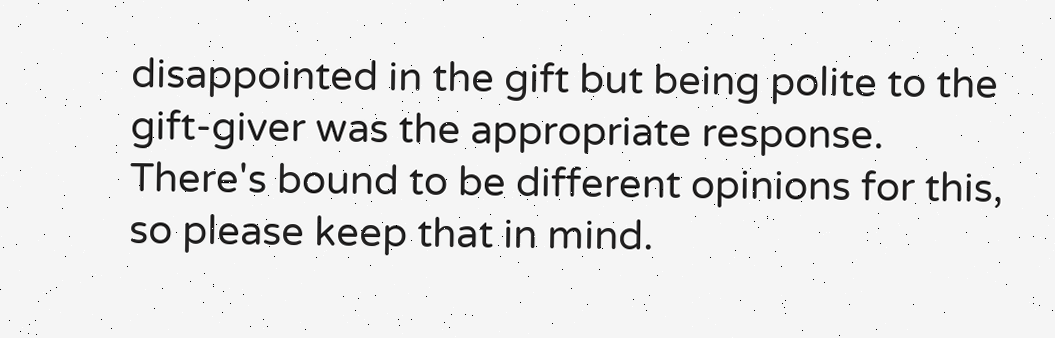disappointed in the gift but being polite to the gift-giver was the appropriate response. There's bound to be different opinions for this, so please keep that in mind.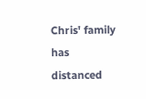Chris' family has distanced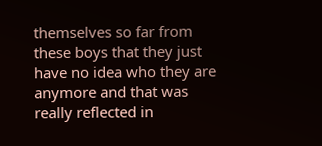themselves so far from these boys that they just have no idea who they are anymore and that was really reflected in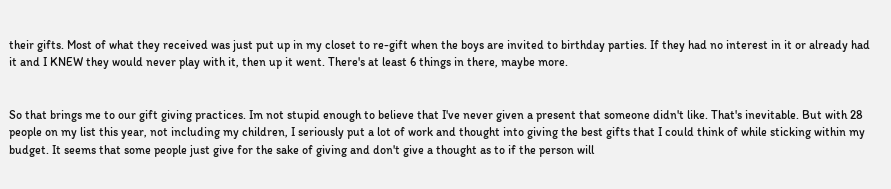their gifts. Most of what they received was just put up in my closet to re-gift when the boys are invited to birthday parties. If they had no interest in it or already had it and I KNEW they would never play with it, then up it went. There's at least 6 things in there, maybe more.


So that brings me to our gift giving practices. Im not stupid enough to believe that I've never given a present that someone didn't like. That's inevitable. But with 28 people on my list this year, not including my children, I seriously put a lot of work and thought into giving the best gifts that I could think of while sticking within my budget. It seems that some people just give for the sake of giving and don't give a thought as to if the person will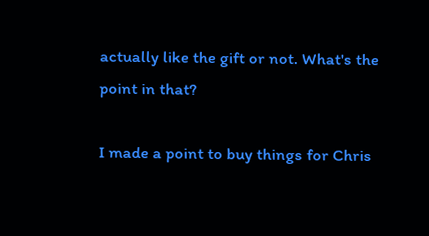actually like the gift or not. What's the point in that?

I made a point to buy things for Chris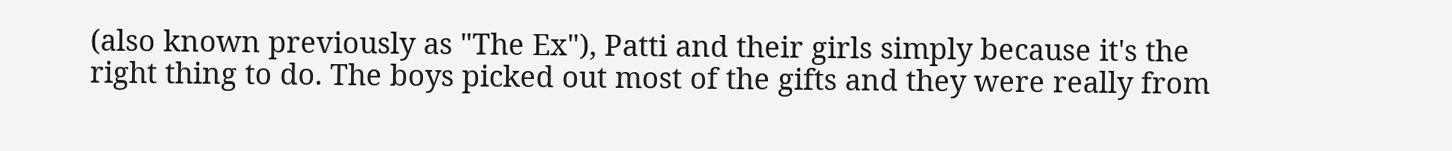(also known previously as "The Ex"), Patti and their girls simply because it's the right thing to do. The boys picked out most of the gifts and they were really from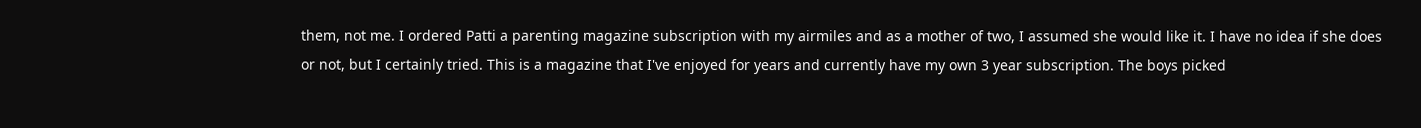them, not me. I ordered Patti a parenting magazine subscription with my airmiles and as a mother of two, I assumed she would like it. I have no idea if she does or not, but I certainly tried. This is a magazine that I've enjoyed for years and currently have my own 3 year subscription. The boys picked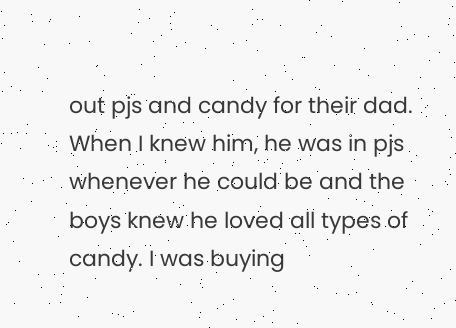out pjs and candy for their dad. When I knew him, he was in pjs whenever he could be and the boys knew he loved all types of candy. I was buying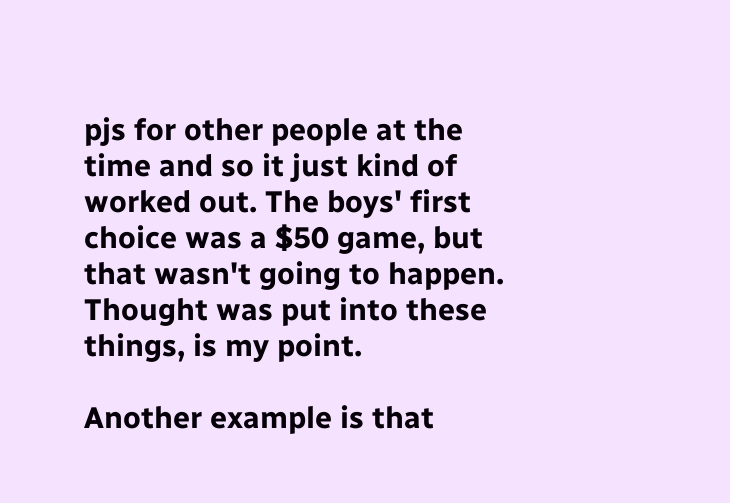pjs for other people at the time and so it just kind of worked out. The boys' first choice was a $50 game, but that wasn't going to happen. Thought was put into these things, is my point.

Another example is that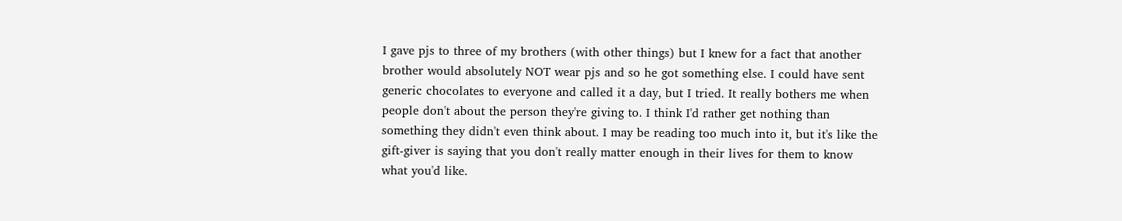I gave pjs to three of my brothers (with other things) but I knew for a fact that another brother would absolutely NOT wear pjs and so he got something else. I could have sent generic chocolates to everyone and called it a day, but I tried. It really bothers me when people don't about the person they're giving to. I think I'd rather get nothing than something they didn't even think about. I may be reading too much into it, but it's like the gift-giver is saying that you don't really matter enough in their lives for them to know what you'd like.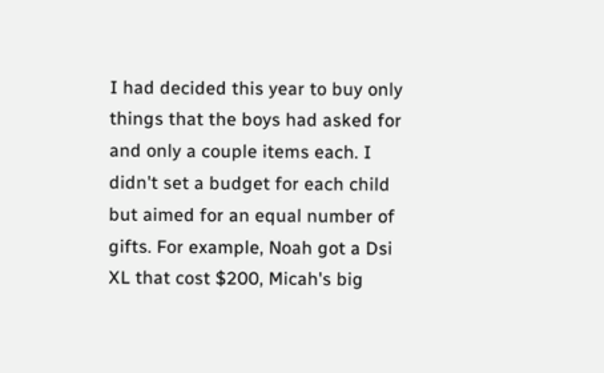I had decided this year to buy only things that the boys had asked for and only a couple items each. I didn't set a budget for each child but aimed for an equal number of gifts. For example, Noah got a Dsi XL that cost $200, Micah's big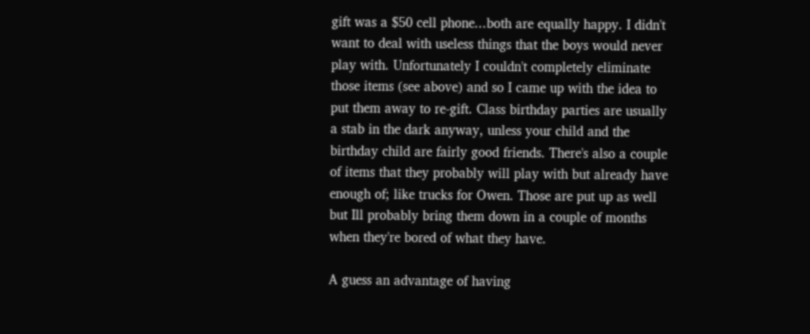gift was a $50 cell phone...both are equally happy. I didn't want to deal with useless things that the boys would never play with. Unfortunately I couldn't completely eliminate those items (see above) and so I came up with the idea to put them away to re-gift. Class birthday parties are usually a stab in the dark anyway, unless your child and the birthday child are fairly good friends. There's also a couple of items that they probably will play with but already have enough of; like trucks for Owen. Those are put up as well but Ill probably bring them down in a couple of months when they're bored of what they have.

A guess an advantage of having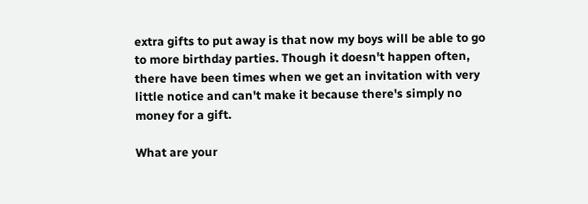extra gifts to put away is that now my boys will be able to go to more birthday parties. Though it doesn't happen often, there have been times when we get an invitation with very little notice and can't make it because there's simply no money for a gift.

What are your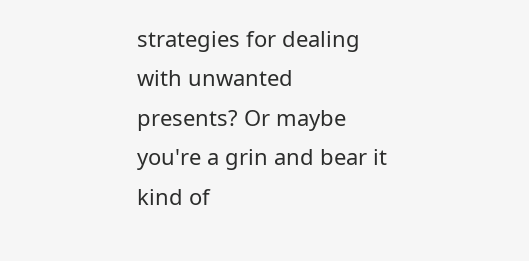strategies for dealing with unwanted presents? Or maybe you're a grin and bear it kind of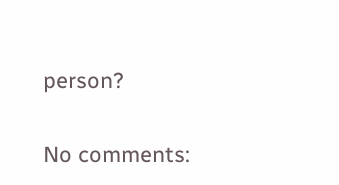person?

No comments: